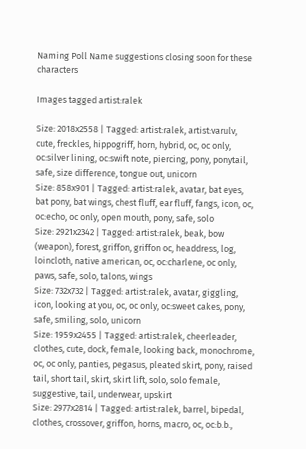Naming Poll Name suggestions closing soon for these characters

Images tagged artist:ralek

Size: 2018x2558 | Tagged: artist:ralek, artist:varulv, cute, freckles, hippogriff, horn, hybrid, oc, oc only, oc:silver lining, oc:swift note, piercing, pony, ponytail, safe, size difference, tongue out, unicorn
Size: 858x901 | Tagged: artist:ralek, avatar, bat eyes, bat pony, bat wings, chest fluff, ear fluff, fangs, icon, oc, oc:echo, oc only, open mouth, pony, safe, solo
Size: 2921x2342 | Tagged: artist:ralek, beak, bow (weapon), forest, griffon, griffon oc, headdress, log, loincloth, native american, oc, oc:charlene, oc only, paws, safe, solo, talons, wings
Size: 732x732 | Tagged: artist:ralek, avatar, giggling, icon, looking at you, oc, oc only, oc:sweet cakes, pony, safe, smiling, solo, unicorn
Size: 1959x2455 | Tagged: artist:ralek, cheerleader, clothes, cute, dock, female, looking back, monochrome, oc, oc only, panties, pegasus, pleated skirt, pony, raised tail, short tail, skirt, skirt lift, solo, solo female, suggestive, tail, underwear, upskirt
Size: 2977x2814 | Tagged: artist:ralek, barrel, bipedal, clothes, crossover, griffon, horns, macro, oc, oc:b.b.,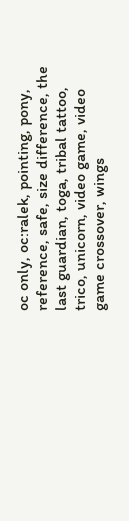oc only, oc:ralek, pointing, pony, reference, safe, size difference, the last guardian, toga, tribal tattoo, trico, unicorn, video game, video game crossover, wings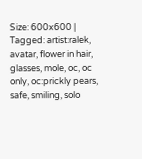Size: 600x600 | Tagged: artist:ralek, avatar, flower in hair, glasses, mole, oc, oc only, oc:prickly pears, safe, smiling, solo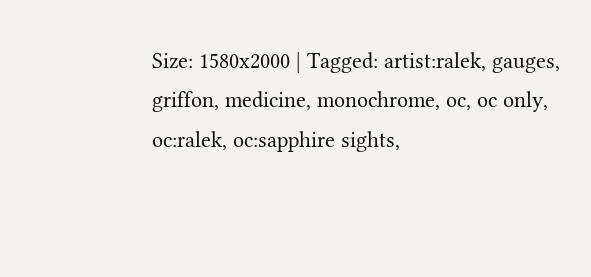Size: 1580x2000 | Tagged: artist:ralek, gauges, griffon, medicine, monochrome, oc, oc only, oc:ralek, oc:sapphire sights,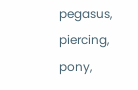pegasus, piercing, pony,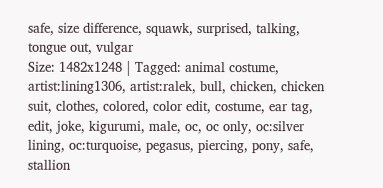safe, size difference, squawk, surprised, talking, tongue out, vulgar
Size: 1482x1248 | Tagged: animal costume, artist:lining1306, artist:ralek, bull, chicken, chicken suit, clothes, colored, color edit, costume, ear tag, edit, joke, kigurumi, male, oc, oc only, oc:silver lining, oc:turquoise, pegasus, piercing, pony, safe, stallion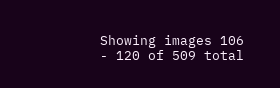Showing images 106 - 120 of 509 total